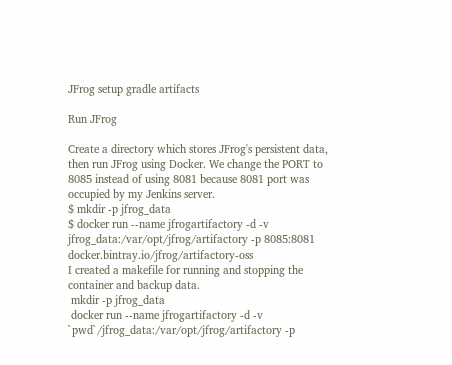JFrog setup gradle artifacts

Run JFrog

Create a directory which stores JFrog's persistent data, then run JFrog using Docker. We change the PORT to 8085 instead of using 8081 because 8081 port was occupied by my Jenkins server.
$ mkdir -p jfrog_data
$ docker run --name jfrogartifactory -d -v jfrog_data:/var/opt/jfrog/artifactory -p 8085:8081 docker.bintray.io/jfrog/artifactory-oss
I created a makefile for running and stopping the container and backup data.
 mkdir -p jfrog_data
 docker run --name jfrogartifactory -d -v `pwd`/jfrog_data:/var/opt/jfrog/artifactory -p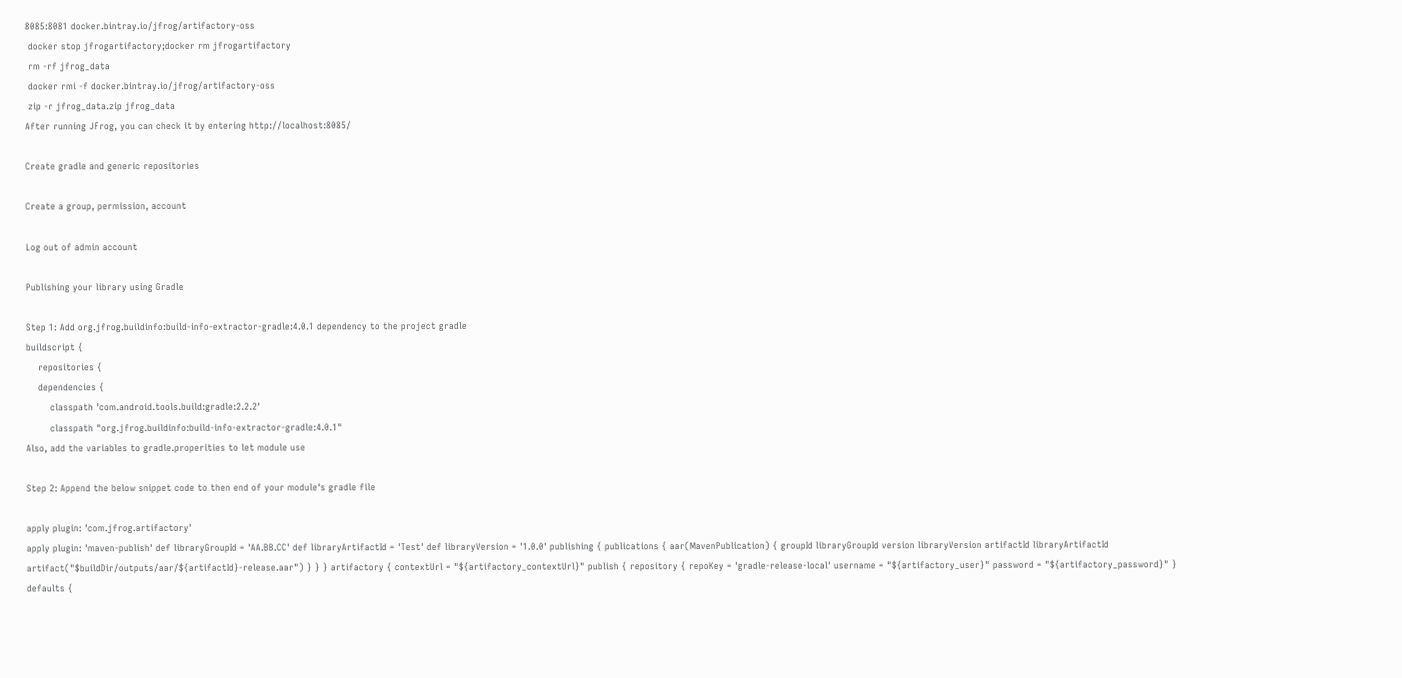8085:8081 docker.bintray.io/jfrog/artifactory-oss
 docker stop jfrogartifactory;docker rm jfrogartifactory
 rm -rf jfrog_data
 docker rmi -f docker.bintray.io/jfrog/artifactory-oss
 zip -r jfrog_data.zip jfrog_data
After running JFrog, you can check it by entering http://localhost:8085/

Create gradle and generic repositories

Create a group, permission, account

Log out of admin account

Publishing your library using Gradle

Step 1: Add org.jfrog.buildinfo:build-info-extractor-gradle:4.0.1 dependency to the project gradle
buildscript {
    repositories {
    dependencies {
        classpath 'com.android.tools.build:gradle:2.2.2'
        classpath "org.jfrog.buildinfo:build-info-extractor-gradle:4.0.1"
Also, add the variables to gradle.properities to let module use

Step 2: Append the below snippet code to then end of your module's gradle file

apply plugin: 'com.jfrog.artifactory'
apply plugin: 'maven-publish' def libraryGroupId = 'AA.BB.CC' def libraryArtifactId = 'Test' def libraryVersion = '1.0.0' publishing { publications { aar(MavenPublication) { groupId libraryGroupId version libraryVersion artifactId libraryArtifactId artifact("$buildDir/outputs/aar/${artifactId}-release.aar") } } } artifactory { contextUrl = "${artifactory_contextUrl}" publish { repository { repoKey = 'gradle-release-local' username = "${artifactory_user}" password = "${artifactory_password}" } defaults {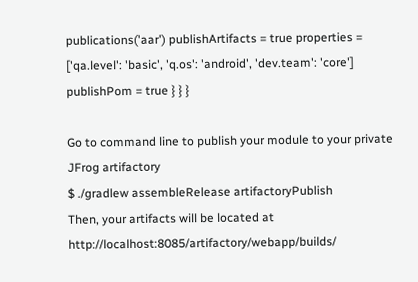publications('aar') publishArtifacts = true properties = ['qa.level': 'basic', 'q.os': 'android', 'dev.team': 'core'] publishPom = true } } }

Go to command line to publish your module to your private JFrog artifactory
$ ./gradlew assembleRelease artifactoryPublish
Then, your artifacts will be located at http://localhost:8085/artifactory/webapp/builds/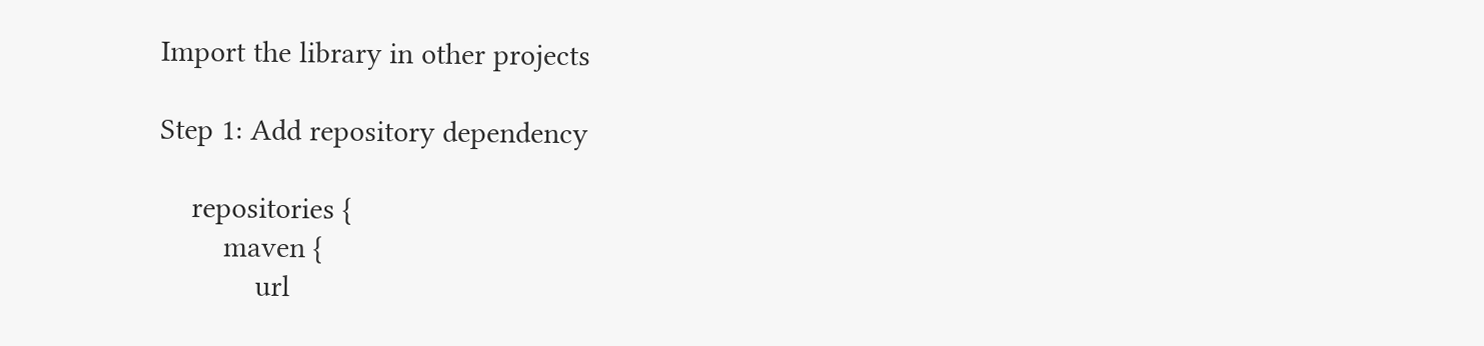Import the library in other projects

Step 1: Add repository dependency

    repositories {
        maven {
            url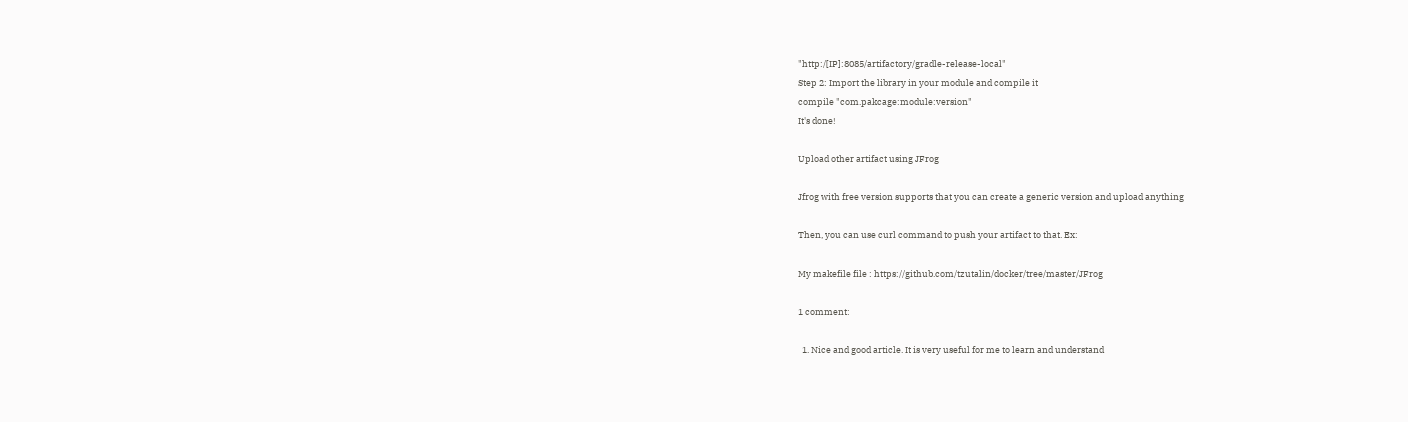"http:/[IP]:8085/artifactory/gradle-release-local"
Step 2: Import the library in your module and compile it
compile "com.pakcage:module:version"
It's done!

Upload other artifact using JFrog

Jfrog with free version supports that you can create a generic version and upload anything

Then, you can use curl command to push your artifact to that. Ex:

My makefile file : https://github.com/tzutalin/docker/tree/master/JFrog

1 comment:

  1. Nice and good article. It is very useful for me to learn and understand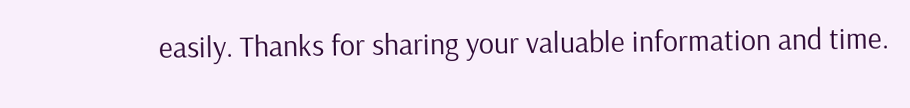easily. Thanks for sharing your valuable information and time.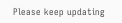Please keep updating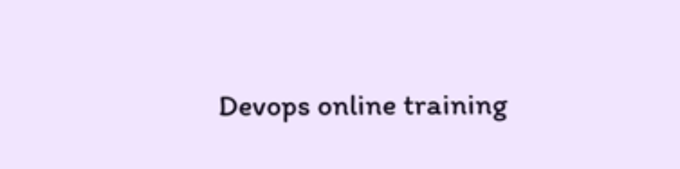Devops online training